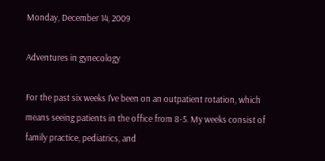Monday, December 14, 2009

Adventures in gynecology

For the past six weeks I've been on an outpatient rotation, which means seeing patients in the office from 8-5. My weeks consist of family practice, pediatrics, and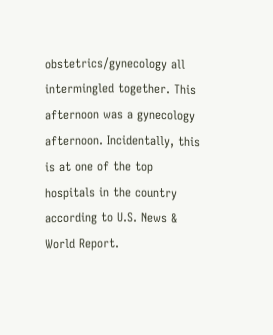obstetrics/gynecology all intermingled together. This afternoon was a gynecology afternoon. Incidentally, this is at one of the top hospitals in the country according to U.S. News & World Report.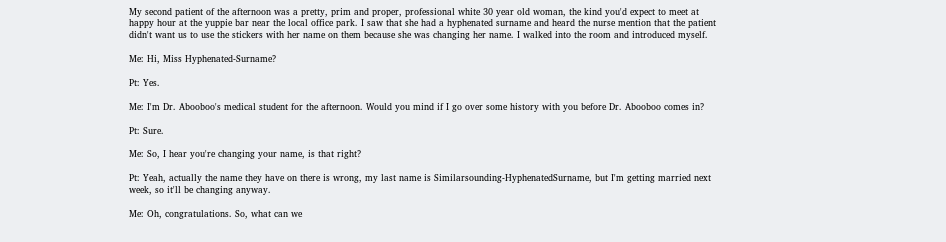My second patient of the afternoon was a pretty, prim and proper, professional white 30 year old woman, the kind you'd expect to meet at happy hour at the yuppie bar near the local office park. I saw that she had a hyphenated surname and heard the nurse mention that the patient didn't want us to use the stickers with her name on them because she was changing her name. I walked into the room and introduced myself.

Me: Hi, Miss Hyphenated-Surname?

Pt: Yes.

Me: I'm Dr. Abooboo's medical student for the afternoon. Would you mind if I go over some history with you before Dr. Abooboo comes in?

Pt: Sure.

Me: So, I hear you're changing your name, is that right?

Pt: Yeah, actually the name they have on there is wrong, my last name is Similarsounding-HyphenatedSurname, but I'm getting married next week, so it'll be changing anyway.

Me: Oh, congratulations. So, what can we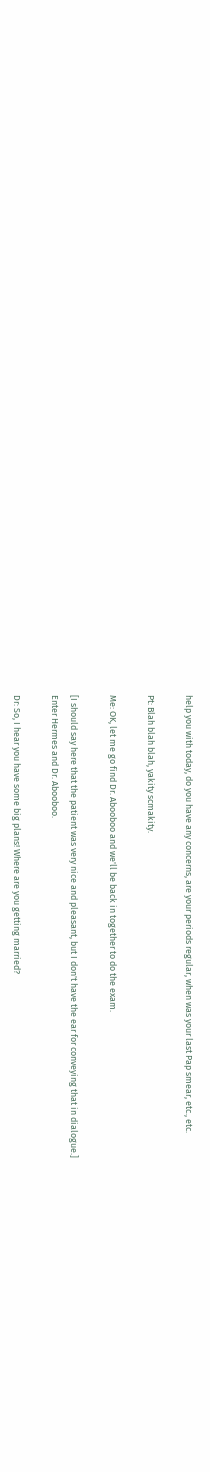help you with today, do you have any concerns, are your periods regular, when was your last Pap smear, etc., etc.

Pt: Blah blah blah, yakity scmakity.

Me: OK, let me go find Dr. Abooboo and we'll be back in together to do the exam.

[I should say here that the patient was very nice and pleasant, but I don't have the ear for conveying that in dialogue.]
Enter Hermes and Dr. Abooboo.

Dr: So, I hear you have some big plans! Where are you getting married?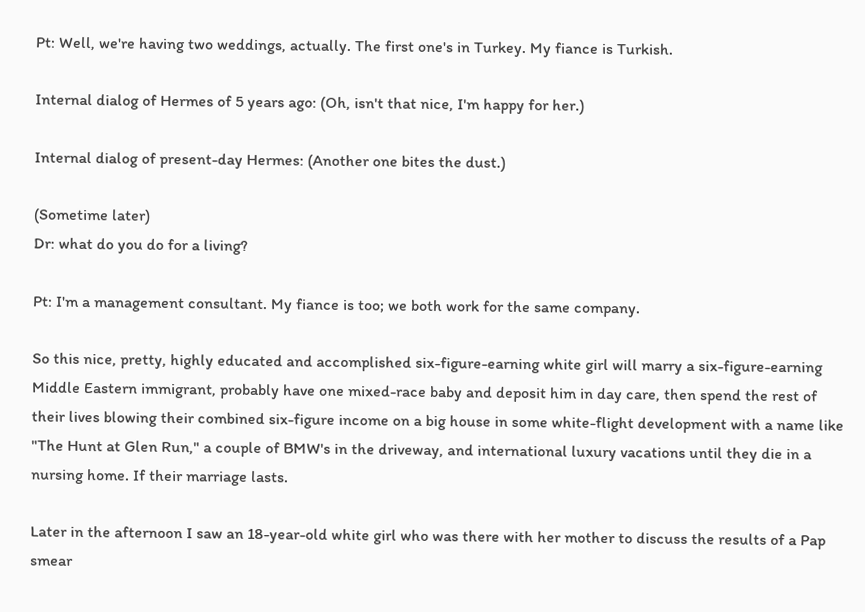Pt: Well, we're having two weddings, actually. The first one's in Turkey. My fiance is Turkish.

Internal dialog of Hermes of 5 years ago: (Oh, isn't that nice, I'm happy for her.)

Internal dialog of present-day Hermes: (Another one bites the dust.)

(Sometime later)
Dr: what do you do for a living?

Pt: I'm a management consultant. My fiance is too; we both work for the same company.

So this nice, pretty, highly educated and accomplished six-figure-earning white girl will marry a six-figure-earning Middle Eastern immigrant, probably have one mixed-race baby and deposit him in day care, then spend the rest of their lives blowing their combined six-figure income on a big house in some white-flight development with a name like "The Hunt at Glen Run," a couple of BMW's in the driveway, and international luxury vacations until they die in a nursing home. If their marriage lasts.

Later in the afternoon I saw an 18-year-old white girl who was there with her mother to discuss the results of a Pap smear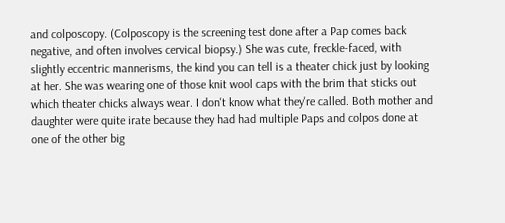and colposcopy. (Colposcopy is the screening test done after a Pap comes back negative, and often involves cervical biopsy.) She was cute, freckle-faced, with slightly eccentric mannerisms, the kind you can tell is a theater chick just by looking at her. She was wearing one of those knit wool caps with the brim that sticks out which theater chicks always wear. I don't know what they're called. Both mother and daughter were quite irate because they had had multiple Paps and colpos done at one of the other big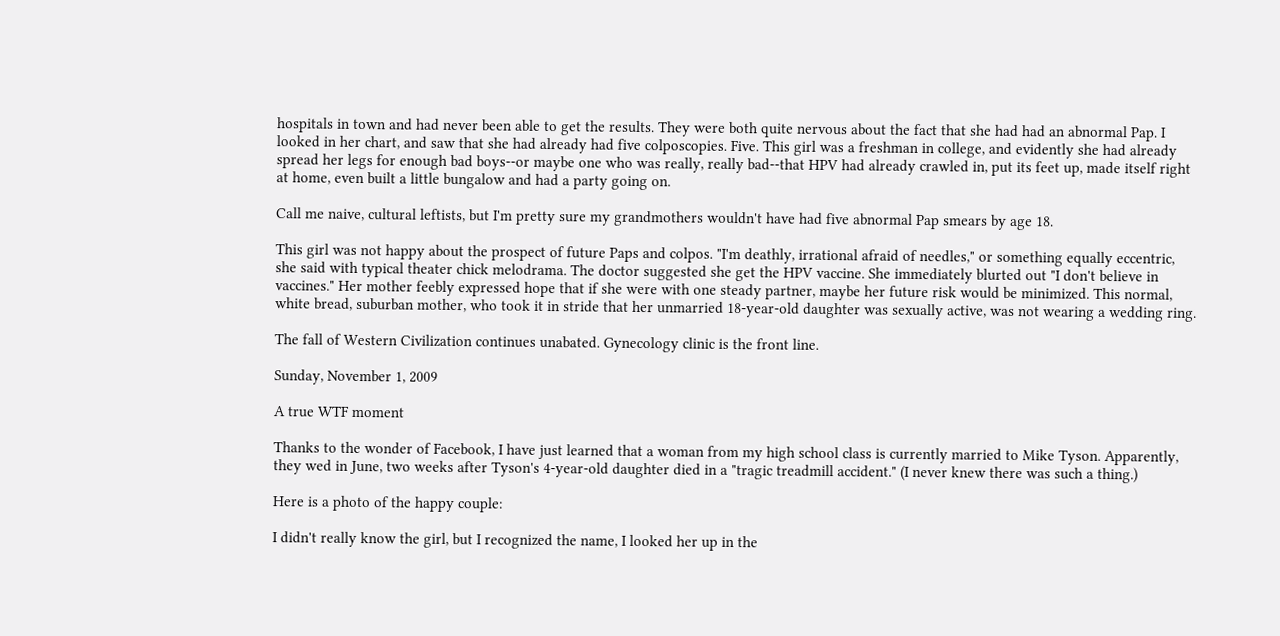hospitals in town and had never been able to get the results. They were both quite nervous about the fact that she had had an abnormal Pap. I looked in her chart, and saw that she had already had five colposcopies. Five. This girl was a freshman in college, and evidently she had already spread her legs for enough bad boys--or maybe one who was really, really bad--that HPV had already crawled in, put its feet up, made itself right at home, even built a little bungalow and had a party going on.

Call me naive, cultural leftists, but I'm pretty sure my grandmothers wouldn't have had five abnormal Pap smears by age 18.

This girl was not happy about the prospect of future Paps and colpos. "I'm deathly, irrational afraid of needles," or something equally eccentric, she said with typical theater chick melodrama. The doctor suggested she get the HPV vaccine. She immediately blurted out "I don't believe in vaccines." Her mother feebly expressed hope that if she were with one steady partner, maybe her future risk would be minimized. This normal, white bread, suburban mother, who took it in stride that her unmarried 18-year-old daughter was sexually active, was not wearing a wedding ring.

The fall of Western Civilization continues unabated. Gynecology clinic is the front line.

Sunday, November 1, 2009

A true WTF moment

Thanks to the wonder of Facebook, I have just learned that a woman from my high school class is currently married to Mike Tyson. Apparently, they wed in June, two weeks after Tyson's 4-year-old daughter died in a "tragic treadmill accident." (I never knew there was such a thing.)

Here is a photo of the happy couple:

I didn't really know the girl, but I recognized the name, I looked her up in the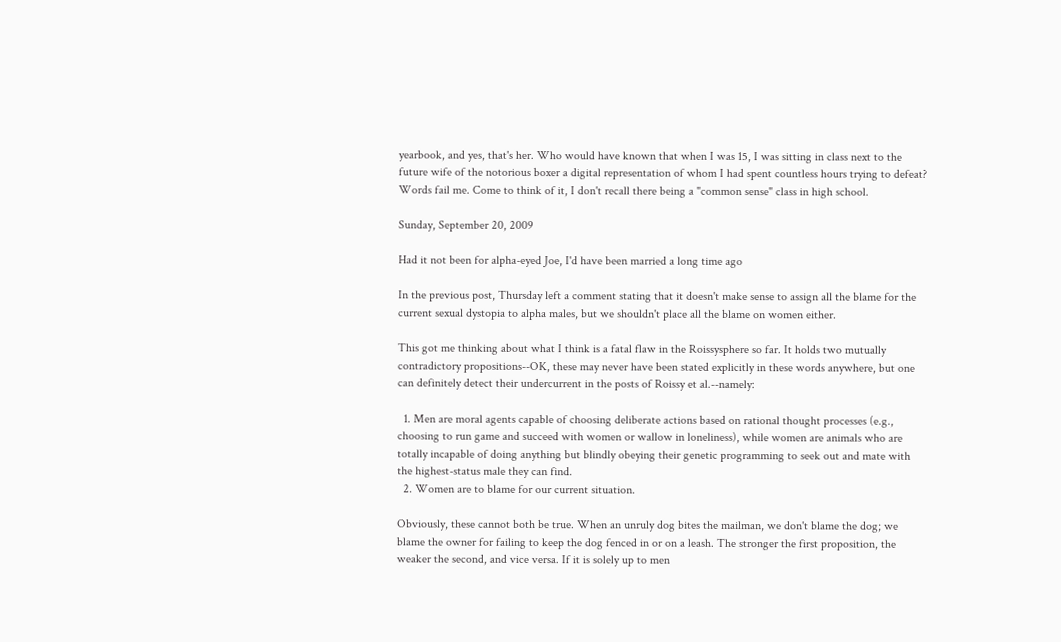yearbook, and yes, that's her. Who would have known that when I was 15, I was sitting in class next to the future wife of the notorious boxer a digital representation of whom I had spent countless hours trying to defeat?
Words fail me. Come to think of it, I don't recall there being a "common sense" class in high school.

Sunday, September 20, 2009

Had it not been for alpha-eyed Joe, I'd have been married a long time ago

In the previous post, Thursday left a comment stating that it doesn't make sense to assign all the blame for the current sexual dystopia to alpha males, but we shouldn't place all the blame on women either.

This got me thinking about what I think is a fatal flaw in the Roissysphere so far. It holds two mutually contradictory propositions--OK, these may never have been stated explicitly in these words anywhere, but one can definitely detect their undercurrent in the posts of Roissy et al.--namely:

  1. Men are moral agents capable of choosing deliberate actions based on rational thought processes (e.g., choosing to run game and succeed with women or wallow in loneliness), while women are animals who are totally incapable of doing anything but blindly obeying their genetic programming to seek out and mate with the highest-status male they can find.
  2. Women are to blame for our current situation.

Obviously, these cannot both be true. When an unruly dog bites the mailman, we don't blame the dog; we blame the owner for failing to keep the dog fenced in or on a leash. The stronger the first proposition, the weaker the second, and vice versa. If it is solely up to men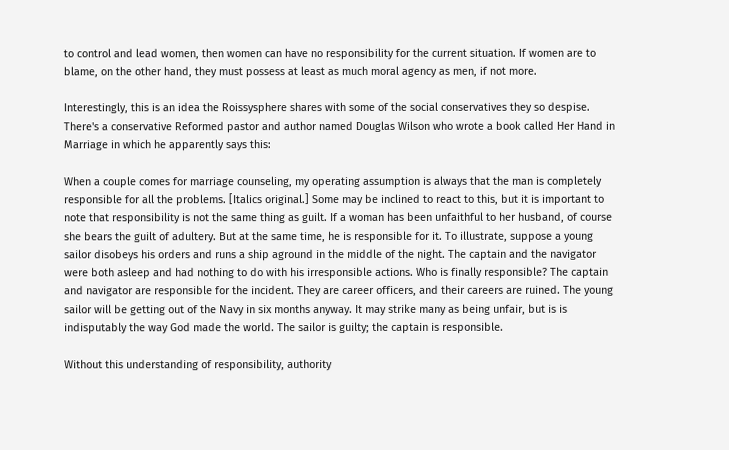to control and lead women, then women can have no responsibility for the current situation. If women are to blame, on the other hand, they must possess at least as much moral agency as men, if not more.

Interestingly, this is an idea the Roissysphere shares with some of the social conservatives they so despise. There's a conservative Reformed pastor and author named Douglas Wilson who wrote a book called Her Hand in Marriage in which he apparently says this:

When a couple comes for marriage counseling, my operating assumption is always that the man is completely responsible for all the problems. [Italics original.] Some may be inclined to react to this, but it is important to note that responsibility is not the same thing as guilt. If a woman has been unfaithful to her husband, of course she bears the guilt of adultery. But at the same time, he is responsible for it. To illustrate, suppose a young sailor disobeys his orders and runs a ship aground in the middle of the night. The captain and the navigator were both asleep and had nothing to do with his irresponsible actions. Who is finally responsible? The captain and navigator are responsible for the incident. They are career officers, and their careers are ruined. The young sailor will be getting out of the Navy in six months anyway. It may strike many as being unfair, but is is indisputably the way God made the world. The sailor is guilty; the captain is responsible.

Without this understanding of responsibility, authority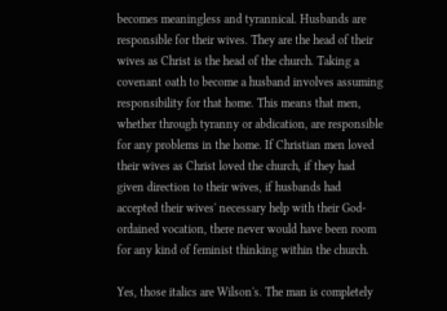becomes meaningless and tyrannical. Husbands are responsible for their wives. They are the head of their wives as Christ is the head of the church. Taking a covenant oath to become a husband involves assuming responsibility for that home. This means that men, whether through tyranny or abdication, are responsible for any problems in the home. If Christian men loved their wives as Christ loved the church, if they had given direction to their wives, if husbands had accepted their wives' necessary help with their God-ordained vocation, there never would have been room for any kind of feminist thinking within the church.

Yes, those italics are Wilson's. The man is completely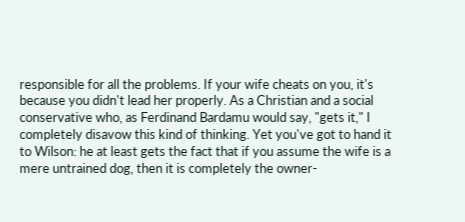responsible for all the problems. If your wife cheats on you, it's because you didn't lead her properly. As a Christian and a social conservative who, as Ferdinand Bardamu would say, "gets it," I completely disavow this kind of thinking. Yet you've got to hand it to Wilson: he at least gets the fact that if you assume the wife is a mere untrained dog, then it is completely the owner-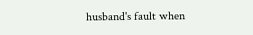husband's fault when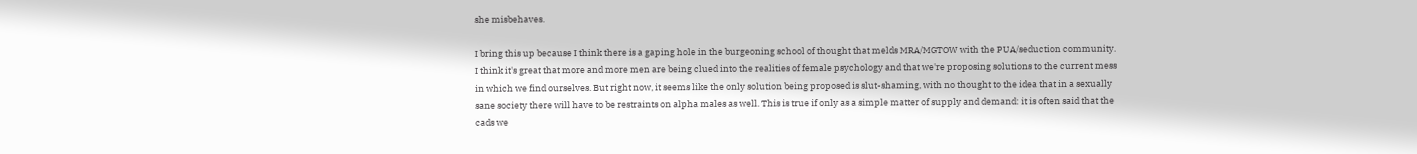she misbehaves.

I bring this up because I think there is a gaping hole in the burgeoning school of thought that melds MRA/MGTOW with the PUA/seduction community. I think it's great that more and more men are being clued into the realities of female psychology and that we're proposing solutions to the current mess in which we find ourselves. But right now, it seems like the only solution being proposed is slut-shaming, with no thought to the idea that in a sexually sane society there will have to be restraints on alpha males as well. This is true if only as a simple matter of supply and demand: it is often said that the cads we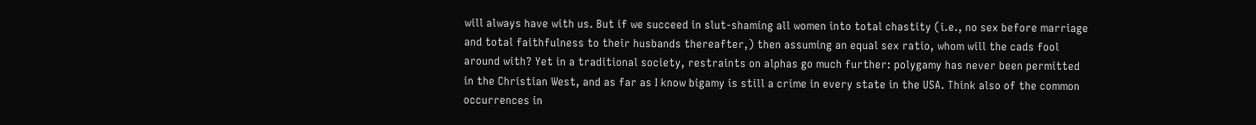will always have with us. But if we succeed in slut-shaming all women into total chastity (i.e., no sex before marriage and total faithfulness to their husbands thereafter,) then assuming an equal sex ratio, whom will the cads fool around with? Yet in a traditional society, restraints on alphas go much further: polygamy has never been permitted in the Christian West, and as far as I know bigamy is still a crime in every state in the USA. Think also of the common occurrences in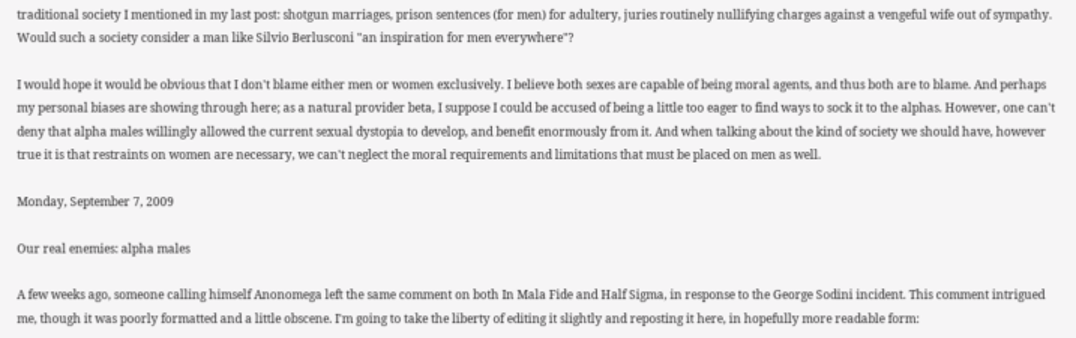traditional society I mentioned in my last post: shotgun marriages, prison sentences (for men) for adultery, juries routinely nullifying charges against a vengeful wife out of sympathy. Would such a society consider a man like Silvio Berlusconi "an inspiration for men everywhere"?

I would hope it would be obvious that I don't blame either men or women exclusively. I believe both sexes are capable of being moral agents, and thus both are to blame. And perhaps my personal biases are showing through here; as a natural provider beta, I suppose I could be accused of being a little too eager to find ways to sock it to the alphas. However, one can't deny that alpha males willingly allowed the current sexual dystopia to develop, and benefit enormously from it. And when talking about the kind of society we should have, however true it is that restraints on women are necessary, we can't neglect the moral requirements and limitations that must be placed on men as well.

Monday, September 7, 2009

Our real enemies: alpha males

A few weeks ago, someone calling himself Anonomega left the same comment on both In Mala Fide and Half Sigma, in response to the George Sodini incident. This comment intrigued me, though it was poorly formatted and a little obscene. I'm going to take the liberty of editing it slightly and reposting it here, in hopefully more readable form: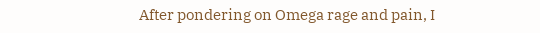After pondering on Omega rage and pain, I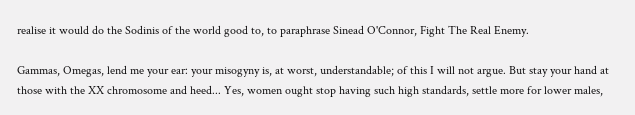realise it would do the Sodinis of the world good to, to paraphrase Sinead O'Connor, Fight The Real Enemy.

Gammas, Omegas, lend me your ear: your misogyny is, at worst, understandable; of this I will not argue. But stay your hand at those with the XX chromosome and heed... Yes, women ought stop having such high standards, settle more for lower males,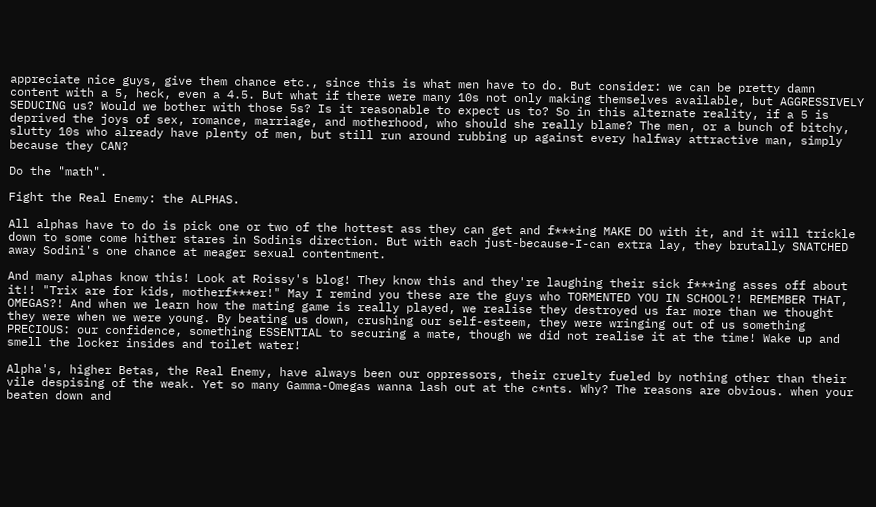appreciate nice guys, give them chance etc., since this is what men have to do. But consider: we can be pretty damn content with a 5, heck, even a 4.5. But what if there were many 10s not only making themselves available, but AGGRESSIVELY SEDUCING us? Would we bother with those 5s? Is it reasonable to expect us to? So in this alternate reality, if a 5 is deprived the joys of sex, romance, marriage, and motherhood, who should she really blame? The men, or a bunch of bitchy, slutty 10s who already have plenty of men, but still run around rubbing up against every halfway attractive man, simply because they CAN?

Do the "math".

Fight the Real Enemy: the ALPHAS.

All alphas have to do is pick one or two of the hottest ass they can get and f***ing MAKE DO with it, and it will trickle down to some come hither stares in Sodinis direction. But with each just-because-I-can extra lay, they brutally SNATCHED away Sodini's one chance at meager sexual contentment.

And many alphas know this! Look at Roissy's blog! They know this and they're laughing their sick f***ing asses off about it!! "Trix are for kids, motherf***er!" May I remind you these are the guys who TORMENTED YOU IN SCHOOL?! REMEMBER THAT, OMEGAS?! And when we learn how the mating game is really played, we realise they destroyed us far more than we thought they were when we were young. By beating us down, crushing our self-esteem, they were wringing out of us something PRECIOUS: our confidence, something ESSENTIAL to securing a mate, though we did not realise it at the time! Wake up and smell the locker insides and toilet water!

Alpha's, higher Betas, the Real Enemy, have always been our oppressors, their cruelty fueled by nothing other than their vile despising of the weak. Yet so many Gamma-Omegas wanna lash out at the c*nts. Why? The reasons are obvious. when your beaten down and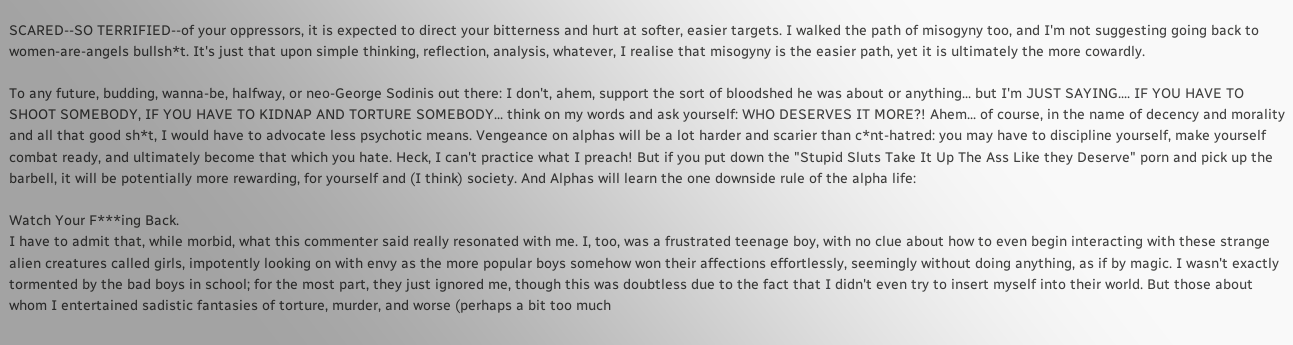SCARED--SO TERRIFIED--of your oppressors, it is expected to direct your bitterness and hurt at softer, easier targets. I walked the path of misogyny too, and I'm not suggesting going back to women-are-angels bullsh*t. It's just that upon simple thinking, reflection, analysis, whatever, I realise that misogyny is the easier path, yet it is ultimately the more cowardly.

To any future, budding, wanna-be, halfway, or neo-George Sodinis out there: I don't, ahem, support the sort of bloodshed he was about or anything... but I'm JUST SAYING.... IF YOU HAVE TO SHOOT SOMEBODY, IF YOU HAVE TO KIDNAP AND TORTURE SOMEBODY... think on my words and ask yourself: WHO DESERVES IT MORE?! Ahem... of course, in the name of decency and morality and all that good sh*t, I would have to advocate less psychotic means. Vengeance on alphas will be a lot harder and scarier than c*nt-hatred: you may have to discipline yourself, make yourself combat ready, and ultimately become that which you hate. Heck, I can't practice what I preach! But if you put down the "Stupid Sluts Take It Up The Ass Like they Deserve" porn and pick up the barbell, it will be potentially more rewarding, for yourself and (I think) society. And Alphas will learn the one downside rule of the alpha life:

Watch Your F***ing Back.
I have to admit that, while morbid, what this commenter said really resonated with me. I, too, was a frustrated teenage boy, with no clue about how to even begin interacting with these strange alien creatures called girls, impotently looking on with envy as the more popular boys somehow won their affections effortlessly, seemingly without doing anything, as if by magic. I wasn't exactly tormented by the bad boys in school; for the most part, they just ignored me, though this was doubtless due to the fact that I didn't even try to insert myself into their world. But those about whom I entertained sadistic fantasies of torture, murder, and worse (perhaps a bit too much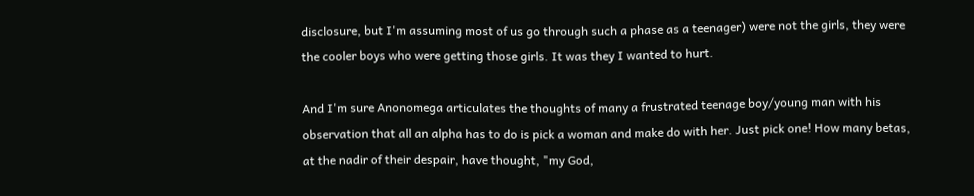disclosure, but I'm assuming most of us go through such a phase as a teenager) were not the girls, they were the cooler boys who were getting those girls. It was they I wanted to hurt.

And I'm sure Anonomega articulates the thoughts of many a frustrated teenage boy/young man with his observation that all an alpha has to do is pick a woman and make do with her. Just pick one! How many betas, at the nadir of their despair, have thought, "my God,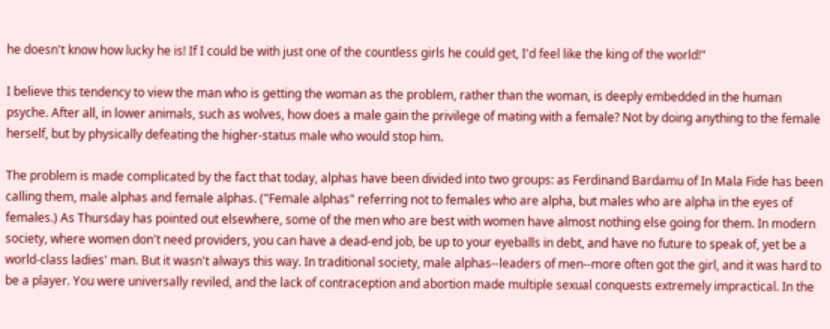he doesn't know how lucky he is! If I could be with just one of the countless girls he could get, I'd feel like the king of the world!"

I believe this tendency to view the man who is getting the woman as the problem, rather than the woman, is deeply embedded in the human psyche. After all, in lower animals, such as wolves, how does a male gain the privilege of mating with a female? Not by doing anything to the female herself, but by physically defeating the higher-status male who would stop him.

The problem is made complicated by the fact that today, alphas have been divided into two groups: as Ferdinand Bardamu of In Mala Fide has been calling them, male alphas and female alphas. ("Female alphas" referring not to females who are alpha, but males who are alpha in the eyes of females.) As Thursday has pointed out elsewhere, some of the men who are best with women have almost nothing else going for them. In modern society, where women don't need providers, you can have a dead-end job, be up to your eyeballs in debt, and have no future to speak of, yet be a world-class ladies' man. But it wasn't always this way. In traditional society, male alphas--leaders of men--more often got the girl, and it was hard to be a player. You were universally reviled, and the lack of contraception and abortion made multiple sexual conquests extremely impractical. In the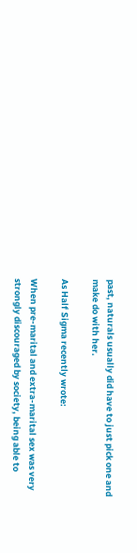past, naturals usually did have to just pick one and make do with her.

As Half Sigma recently wrote:

When pre-marital and extra-marital sex was very strongly discouraged by society, being able to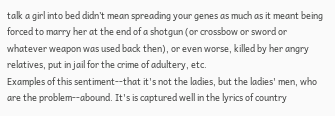talk a girl into bed didn’t mean spreading your genes as much as it meant being forced to marry her at the end of a shotgun (or crossbow or sword or whatever weapon was used back then), or even worse, killed by her angry relatives, put in jail for the crime of adultery, etc.
Examples of this sentiment--that it's not the ladies, but the ladies' men, who are the problem--abound. It's is captured well in the lyrics of country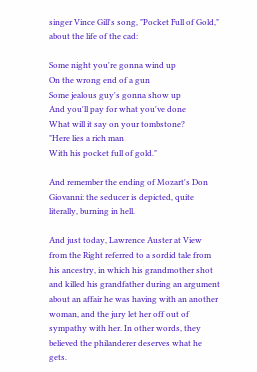singer Vince Gill's song, "Pocket Full of Gold," about the life of the cad:

Some night you're gonna wind up
On the wrong end of a gun
Some jealous guy's gonna show up
And you'll pay for what you've done
What will it say on your tombstone?
"Here lies a rich man
With his pocket full of gold."

And remember the ending of Mozart's Don Giovanni: the seducer is depicted, quite literally, burning in hell.

And just today, Lawrence Auster at View from the Right referred to a sordid tale from his ancestry, in which his grandmother shot and killed his grandfather during an argument about an affair he was having with an another woman, and the jury let her off out of sympathy with her. In other words, they believed the philanderer deserves what he gets.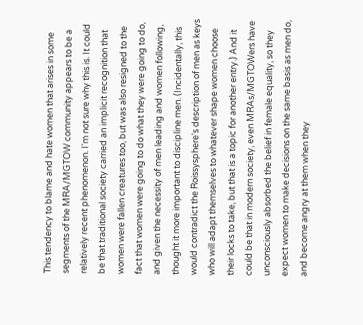This tendency to blame and hate women that arises in some segments of the MRA/MGTOW community appears to be a relatively recent phenomenon. I'm not sure why this is. It could be that traditional society carried an implicit recognition that women were fallen creatures too, but was also resigned to the fact that women were going to do what they were going to do, and given the necessity of men leading and women following, thought it more important to discipline men. (Incidentally, this would contradict the Roissysphere's description of men as keys who will adapt themselves to whatever shape women choose their locks to take, but that is a topic for another entry.) And it could be that in modern society, even MRAs/MGTOWers have unconsciously absorbed the belief in female equality, so they expect women to make decisions on the same basis as men do, and become angry at them when they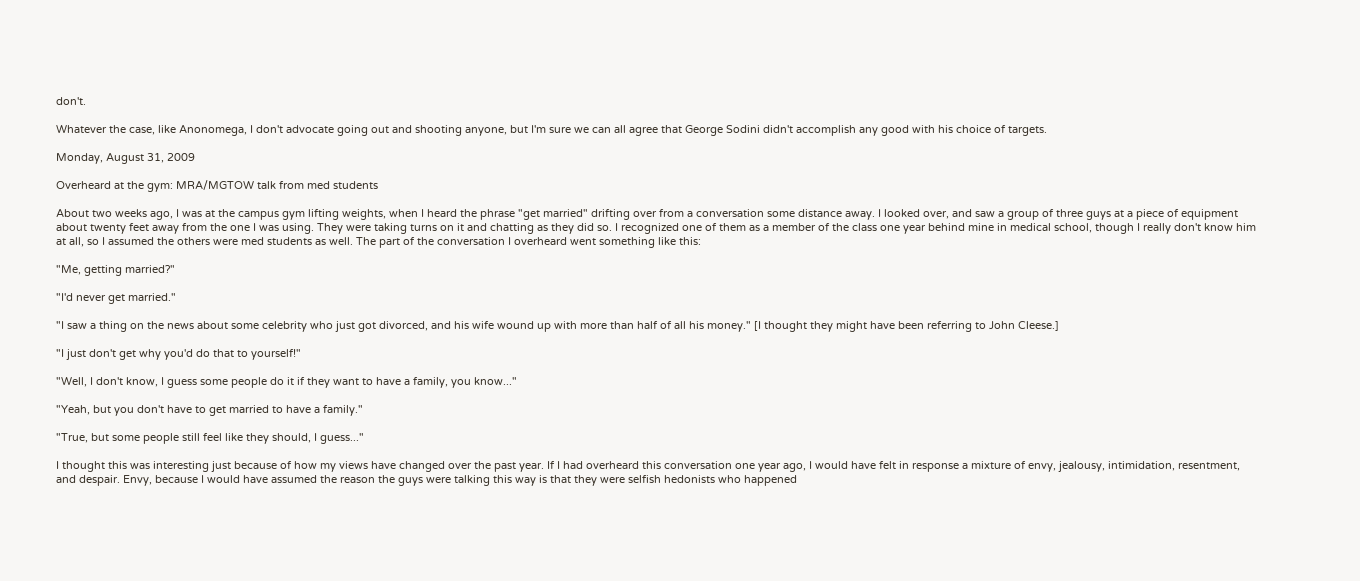don't.

Whatever the case, like Anonomega, I don't advocate going out and shooting anyone, but I'm sure we can all agree that George Sodini didn't accomplish any good with his choice of targets.

Monday, August 31, 2009

Overheard at the gym: MRA/MGTOW talk from med students

About two weeks ago, I was at the campus gym lifting weights, when I heard the phrase "get married" drifting over from a conversation some distance away. I looked over, and saw a group of three guys at a piece of equipment about twenty feet away from the one I was using. They were taking turns on it and chatting as they did so. I recognized one of them as a member of the class one year behind mine in medical school, though I really don't know him at all, so I assumed the others were med students as well. The part of the conversation I overheard went something like this:

"Me, getting married?"

"I'd never get married."

"I saw a thing on the news about some celebrity who just got divorced, and his wife wound up with more than half of all his money." [I thought they might have been referring to John Cleese.]

"I just don't get why you'd do that to yourself!"

"Well, I don't know, I guess some people do it if they want to have a family, you know..."

"Yeah, but you don't have to get married to have a family."

"True, but some people still feel like they should, I guess..."

I thought this was interesting just because of how my views have changed over the past year. If I had overheard this conversation one year ago, I would have felt in response a mixture of envy, jealousy, intimidation, resentment, and despair. Envy, because I would have assumed the reason the guys were talking this way is that they were selfish hedonists who happened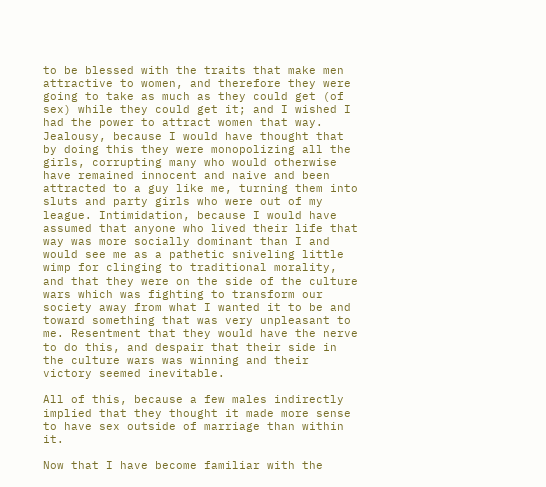to be blessed with the traits that make men attractive to women, and therefore they were going to take as much as they could get (of sex) while they could get it; and I wished I had the power to attract women that way. Jealousy, because I would have thought that by doing this they were monopolizing all the girls, corrupting many who would otherwise have remained innocent and naive and been attracted to a guy like me, turning them into sluts and party girls who were out of my league. Intimidation, because I would have assumed that anyone who lived their life that way was more socially dominant than I and would see me as a pathetic sniveling little wimp for clinging to traditional morality, and that they were on the side of the culture wars which was fighting to transform our society away from what I wanted it to be and toward something that was very unpleasant to me. Resentment that they would have the nerve to do this, and despair that their side in the culture wars was winning and their victory seemed inevitable.

All of this, because a few males indirectly implied that they thought it made more sense to have sex outside of marriage than within it.

Now that I have become familiar with the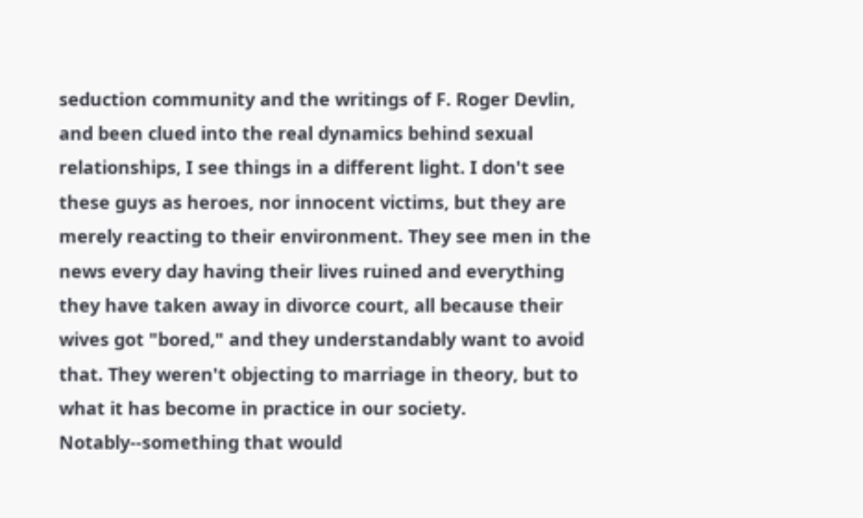seduction community and the writings of F. Roger Devlin, and been clued into the real dynamics behind sexual relationships, I see things in a different light. I don't see these guys as heroes, nor innocent victims, but they are merely reacting to their environment. They see men in the news every day having their lives ruined and everything they have taken away in divorce court, all because their wives got "bored," and they understandably want to avoid that. They weren't objecting to marriage in theory, but to what it has become in practice in our society. Notably--something that would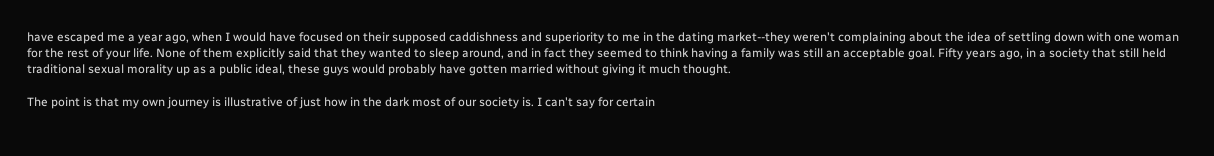have escaped me a year ago, when I would have focused on their supposed caddishness and superiority to me in the dating market--they weren't complaining about the idea of settling down with one woman for the rest of your life. None of them explicitly said that they wanted to sleep around, and in fact they seemed to think having a family was still an acceptable goal. Fifty years ago, in a society that still held traditional sexual morality up as a public ideal, these guys would probably have gotten married without giving it much thought.

The point is that my own journey is illustrative of just how in the dark most of our society is. I can't say for certain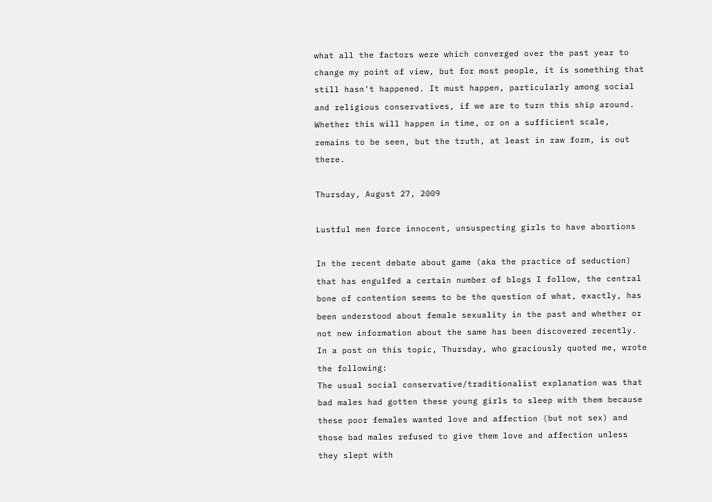what all the factors were which converged over the past year to change my point of view, but for most people, it is something that still hasn't happened. It must happen, particularly among social and religious conservatives, if we are to turn this ship around. Whether this will happen in time, or on a sufficient scale, remains to be seen, but the truth, at least in raw form, is out there.

Thursday, August 27, 2009

Lustful men force innocent, unsuspecting girls to have abortions

In the recent debate about game (aka the practice of seduction) that has engulfed a certain number of blogs I follow, the central bone of contention seems to be the question of what, exactly, has been understood about female sexuality in the past and whether or not new information about the same has been discovered recently. In a post on this topic, Thursday, who graciously quoted me, wrote the following:
The usual social conservative/traditionalist explanation was that bad males had gotten these young girls to sleep with them because these poor females wanted love and affection (but not sex) and those bad males refused to give them love and affection unless they slept with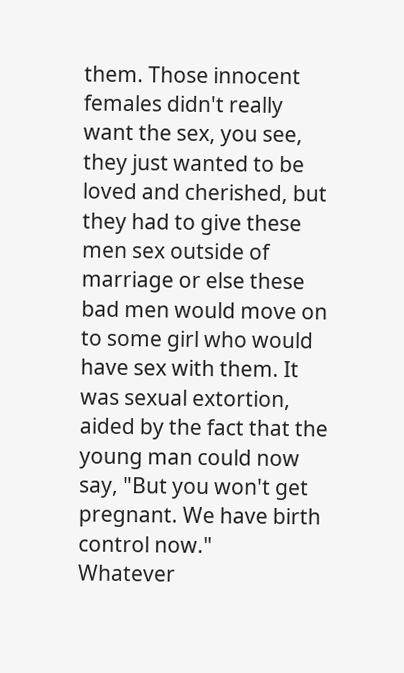them. Those innocent females didn't really want the sex, you see, they just wanted to be loved and cherished, but they had to give these men sex outside of marriage or else these bad men would move on to some girl who would have sex with them. It was sexual extortion, aided by the fact that the young man could now say, "But you won't get pregnant. We have birth control now."
Whatever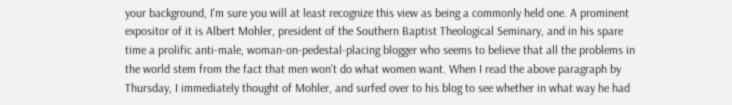your background, I'm sure you will at least recognize this view as being a commonly held one. A prominent expositor of it is Albert Mohler, president of the Southern Baptist Theological Seminary, and in his spare time a prolific anti-male, woman-on-pedestal-placing blogger who seems to believe that all the problems in the world stem from the fact that men won't do what women want. When I read the above paragraph by Thursday, I immediately thought of Mohler, and surfed over to his blog to see whether in what way he had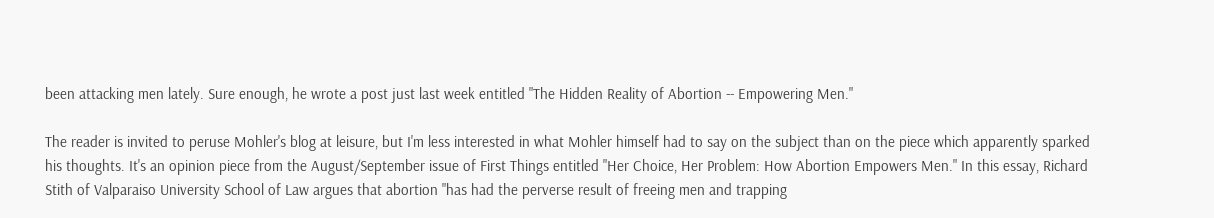been attacking men lately. Sure enough, he wrote a post just last week entitled "The Hidden Reality of Abortion -- Empowering Men."

The reader is invited to peruse Mohler's blog at leisure, but I'm less interested in what Mohler himself had to say on the subject than on the piece which apparently sparked his thoughts. It's an opinion piece from the August/September issue of First Things entitled "Her Choice, Her Problem: How Abortion Empowers Men." In this essay, Richard Stith of Valparaiso University School of Law argues that abortion "has had the perverse result of freeing men and trapping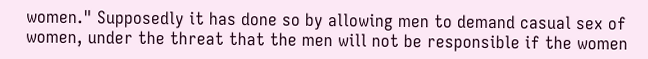women." Supposedly it has done so by allowing men to demand casual sex of women, under the threat that the men will not be responsible if the women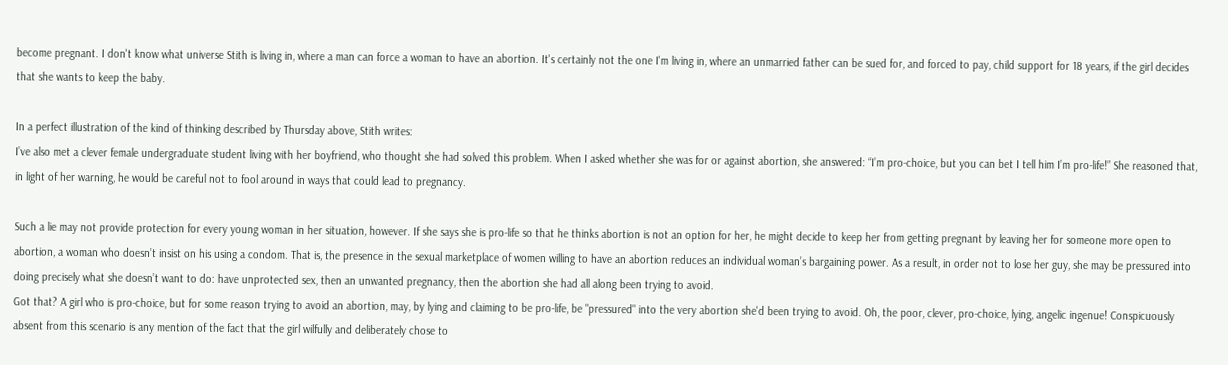become pregnant. I don't know what universe Stith is living in, where a man can force a woman to have an abortion. It's certainly not the one I'm living in, where an unmarried father can be sued for, and forced to pay, child support for 18 years, if the girl decides that she wants to keep the baby.

In a perfect illustration of the kind of thinking described by Thursday above, Stith writes:
I’ve also met a clever female undergraduate student living with her boyfriend, who thought she had solved this problem. When I asked whether she was for or against abortion, she answered: “I’m pro-choice, but you can bet I tell him I’m pro-life!” She reasoned that, in light of her warning, he would be careful not to fool around in ways that could lead to pregnancy.

Such a lie may not provide protection for every young woman in her situation, however. If she says she is pro-life so that he thinks abortion is not an option for her, he might decide to keep her from getting pregnant by leaving her for someone more open to abortion, a woman who doesn’t insist on his using a condom. That is, the presence in the sexual marketplace of women willing to have an abortion reduces an individual woman’s bargaining power. As a result, in order not to lose her guy, she may be pressured into doing precisely what she doesn’t want to do: have unprotected sex, then an unwanted pregnancy, then the abortion she had all along been trying to avoid.
Got that? A girl who is pro-choice, but for some reason trying to avoid an abortion, may, by lying and claiming to be pro-life, be "pressured" into the very abortion she'd been trying to avoid. Oh, the poor, clever, pro-choice, lying, angelic ingenue! Conspicuously absent from this scenario is any mention of the fact that the girl wilfully and deliberately chose to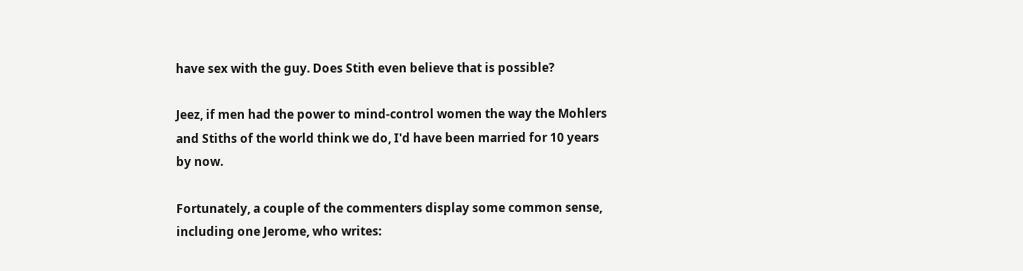have sex with the guy. Does Stith even believe that is possible?

Jeez, if men had the power to mind-control women the way the Mohlers and Stiths of the world think we do, I'd have been married for 10 years by now.

Fortunately, a couple of the commenters display some common sense, including one Jerome, who writes: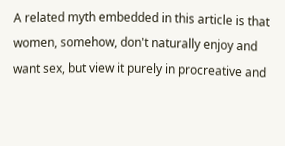A related myth embedded in this article is that women, somehow, don't naturally enjoy and want sex, but view it purely in procreative and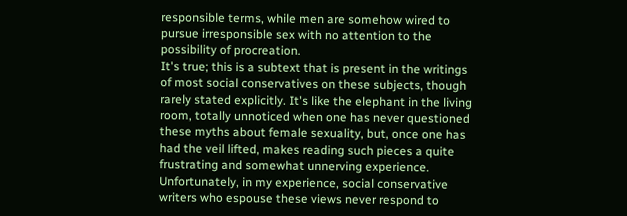responsible terms, while men are somehow wired to pursue irresponsible sex with no attention to the possibility of procreation.
It's true; this is a subtext that is present in the writings of most social conservatives on these subjects, though rarely stated explicitly. It's like the elephant in the living room, totally unnoticed when one has never questioned these myths about female sexuality, but, once one has had the veil lifted, makes reading such pieces a quite frustrating and somewhat unnerving experience. Unfortunately, in my experience, social conservative writers who espouse these views never respond to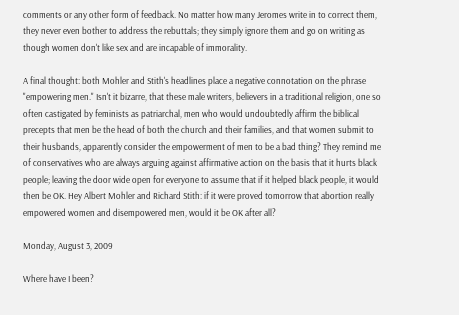comments or any other form of feedback. No matter how many Jeromes write in to correct them, they never even bother to address the rebuttals; they simply ignore them and go on writing as though women don't like sex and are incapable of immorality.

A final thought: both Mohler and Stith's headlines place a negative connotation on the phrase "empowering men." Isn't it bizarre, that these male writers, believers in a traditional religion, one so often castigated by feminists as patriarchal, men who would undoubtedly affirm the biblical precepts that men be the head of both the church and their families, and that women submit to their husbands, apparently consider the empowerment of men to be a bad thing? They remind me of conservatives who are always arguing against affirmative action on the basis that it hurts black people; leaving the door wide open for everyone to assume that if it helped black people, it would then be OK. Hey Albert Mohler and Richard Stith: if it were proved tomorrow that abortion really empowered women and disempowered men, would it be OK after all?

Monday, August 3, 2009

Where have I been?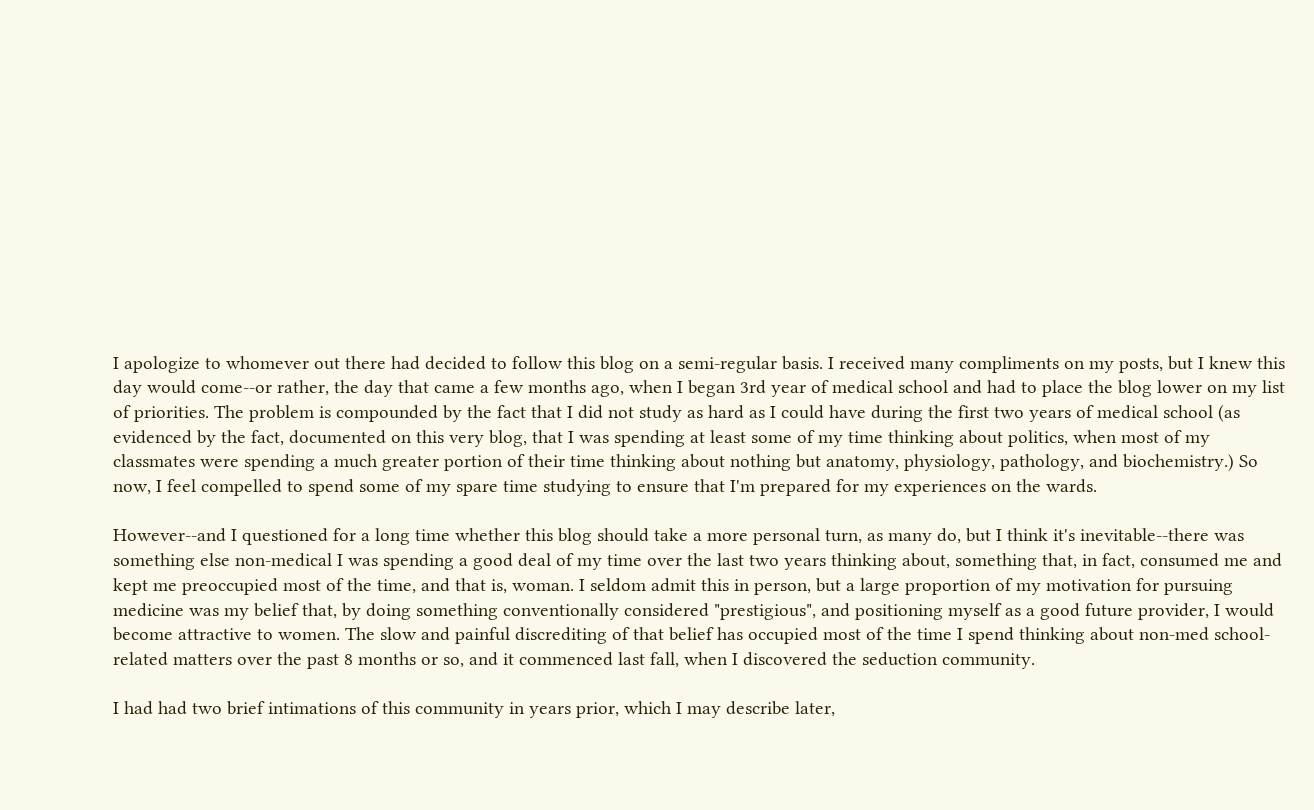I apologize to whomever out there had decided to follow this blog on a semi-regular basis. I received many compliments on my posts, but I knew this day would come--or rather, the day that came a few months ago, when I began 3rd year of medical school and had to place the blog lower on my list of priorities. The problem is compounded by the fact that I did not study as hard as I could have during the first two years of medical school (as evidenced by the fact, documented on this very blog, that I was spending at least some of my time thinking about politics, when most of my classmates were spending a much greater portion of their time thinking about nothing but anatomy, physiology, pathology, and biochemistry.) So now, I feel compelled to spend some of my spare time studying to ensure that I'm prepared for my experiences on the wards.

However--and I questioned for a long time whether this blog should take a more personal turn, as many do, but I think it's inevitable--there was something else non-medical I was spending a good deal of my time over the last two years thinking about, something that, in fact, consumed me and kept me preoccupied most of the time, and that is, woman. I seldom admit this in person, but a large proportion of my motivation for pursuing medicine was my belief that, by doing something conventionally considered "prestigious", and positioning myself as a good future provider, I would become attractive to women. The slow and painful discrediting of that belief has occupied most of the time I spend thinking about non-med school-related matters over the past 8 months or so, and it commenced last fall, when I discovered the seduction community.

I had had two brief intimations of this community in years prior, which I may describe later,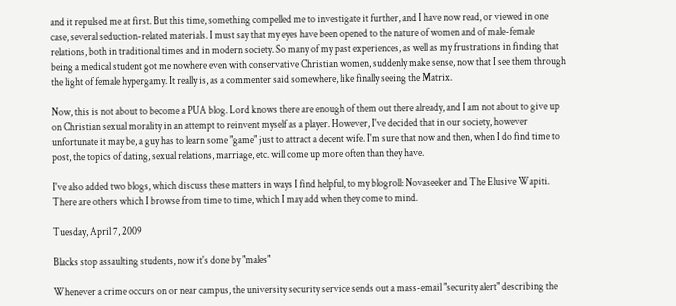and it repulsed me at first. But this time, something compelled me to investigate it further, and I have now read, or viewed in one case, several seduction-related materials. I must say that my eyes have been opened to the nature of women and of male-female relations, both in traditional times and in modern society. So many of my past experiences, as well as my frustrations in finding that being a medical student got me nowhere even with conservative Christian women, suddenly make sense, now that I see them through the light of female hypergamy. It really is, as a commenter said somewhere, like finally seeing the Matrix.

Now, this is not about to become a PUA blog. Lord knows there are enough of them out there already, and I am not about to give up on Christian sexual morality in an attempt to reinvent myself as a player. However, I've decided that in our society, however unfortunate it may be, a guy has to learn some "game" just to attract a decent wife. I'm sure that now and then, when I do find time to post, the topics of dating, sexual relations, marriage, etc. will come up more often than they have.

I've also added two blogs, which discuss these matters in ways I find helpful, to my blogroll: Novaseeker and The Elusive Wapiti. There are others which I browse from time to time, which I may add when they come to mind.

Tuesday, April 7, 2009

Blacks stop assaulting students, now it's done by "males"

Whenever a crime occurs on or near campus, the university security service sends out a mass-email "security alert" describing the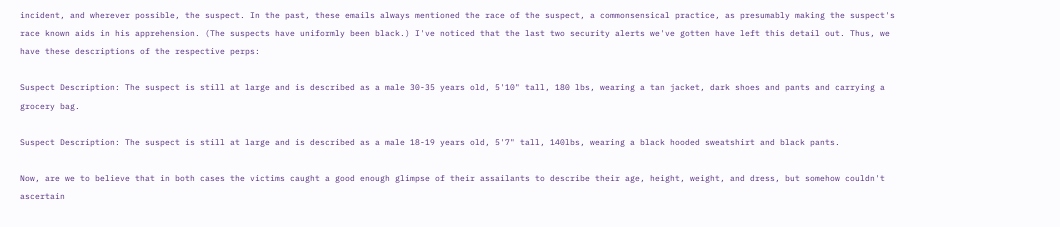incident, and wherever possible, the suspect. In the past, these emails always mentioned the race of the suspect, a commonsensical practice, as presumably making the suspect's race known aids in his apprehension. (The suspects have uniformly been black.) I've noticed that the last two security alerts we've gotten have left this detail out. Thus, we have these descriptions of the respective perps:

Suspect Description: The suspect is still at large and is described as a male 30-35 years old, 5'10" tall, 180 lbs, wearing a tan jacket, dark shoes and pants and carrying a grocery bag.

Suspect Description: The suspect is still at large and is described as a male 18-19 years old, 5'7" tall, 140lbs, wearing a black hooded sweatshirt and black pants.

Now, are we to believe that in both cases the victims caught a good enough glimpse of their assailants to describe their age, height, weight, and dress, but somehow couldn't ascertain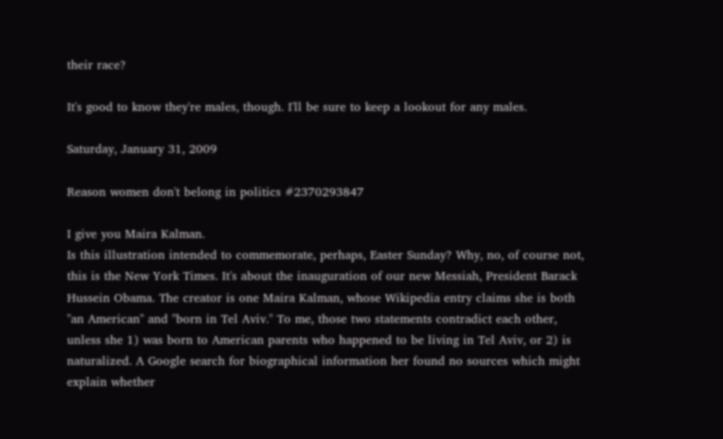their race?

It's good to know they're males, though. I'll be sure to keep a lookout for any males.

Saturday, January 31, 2009

Reason women don't belong in politics #2370293847

I give you Maira Kalman.
Is this illustration intended to commemorate, perhaps, Easter Sunday? Why, no, of course not, this is the New York Times. It's about the inauguration of our new Messiah, President Barack Hussein Obama. The creator is one Maira Kalman, whose Wikipedia entry claims she is both "an American" and "born in Tel Aviv." To me, those two statements contradict each other, unless she 1) was born to American parents who happened to be living in Tel Aviv, or 2) is naturalized. A Google search for biographical information her found no sources which might explain whether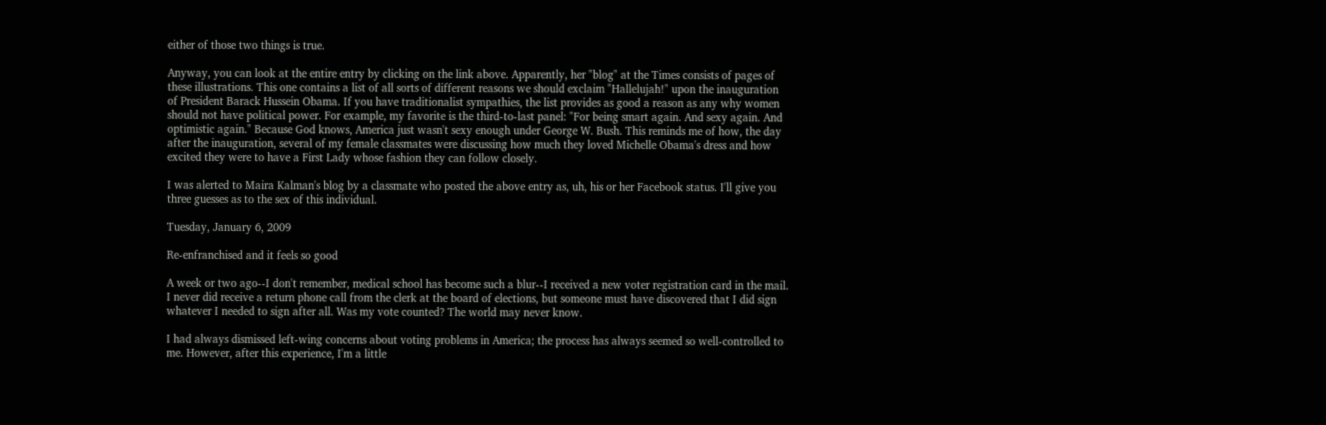either of those two things is true.

Anyway, you can look at the entire entry by clicking on the link above. Apparently, her "blog" at the Times consists of pages of these illustrations. This one contains a list of all sorts of different reasons we should exclaim "Hallelujah!" upon the inauguration of President Barack Hussein Obama. If you have traditionalist sympathies, the list provides as good a reason as any why women should not have political power. For example, my favorite is the third-to-last panel: "For being smart again. And sexy again. And optimistic again." Because God knows, America just wasn't sexy enough under George W. Bush. This reminds me of how, the day after the inauguration, several of my female classmates were discussing how much they loved Michelle Obama's dress and how excited they were to have a First Lady whose fashion they can follow closely.

I was alerted to Maira Kalman's blog by a classmate who posted the above entry as, uh, his or her Facebook status. I'll give you three guesses as to the sex of this individual.

Tuesday, January 6, 2009

Re-enfranchised and it feels so good

A week or two ago--I don't remember, medical school has become such a blur--I received a new voter registration card in the mail. I never did receive a return phone call from the clerk at the board of elections, but someone must have discovered that I did sign whatever I needed to sign after all. Was my vote counted? The world may never know.

I had always dismissed left-wing concerns about voting problems in America; the process has always seemed so well-controlled to me. However, after this experience, I'm a little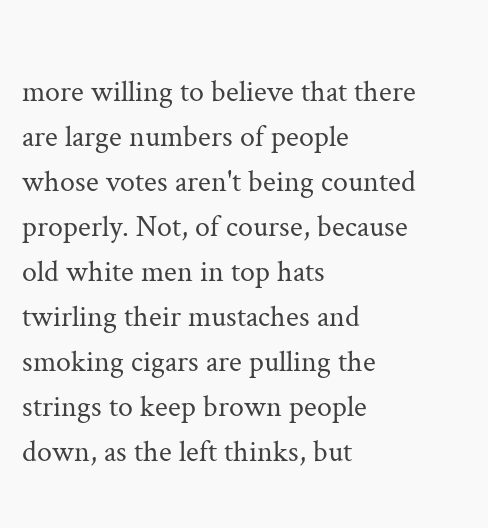more willing to believe that there are large numbers of people whose votes aren't being counted properly. Not, of course, because old white men in top hats twirling their mustaches and smoking cigars are pulling the strings to keep brown people down, as the left thinks, but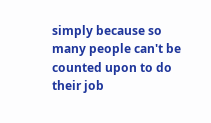simply because so many people can't be counted upon to do their job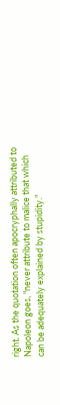right. As the quotation often apocryphally attributed to Napoleon goes, "never attribute to malice that which can be adequately explained by stupidity."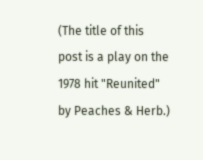(The title of this post is a play on the 1978 hit "Reunited" by Peaches & Herb.)